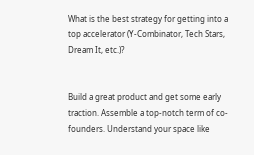What is the best strategy for getting into a top accelerator (Y-Combinator, Tech Stars, Dream It, etc.)?


Build a great product and get some early traction. Assemble a top-notch term of co-founders. Understand your space like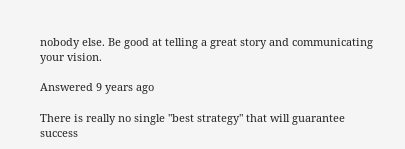nobody else. Be good at telling a great story and communicating your vision.

Answered 9 years ago

There is really no single "best strategy" that will guarantee success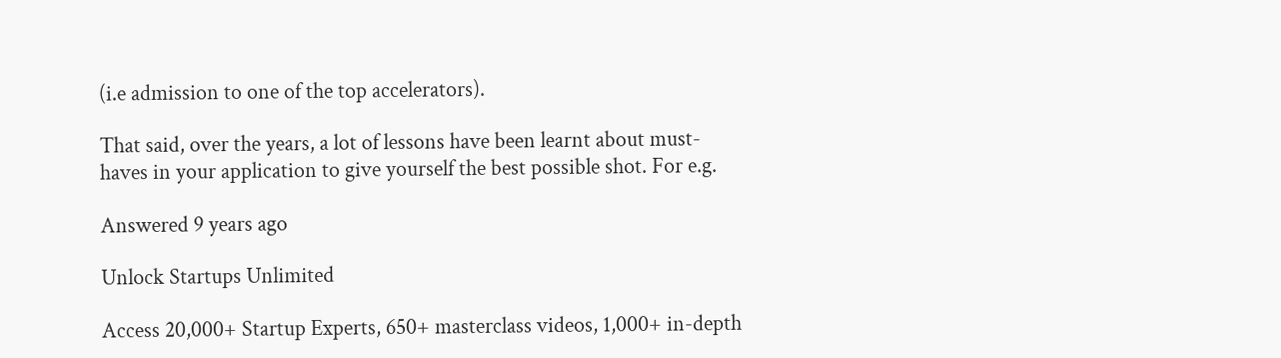(i.e admission to one of the top accelerators).

That said, over the years, a lot of lessons have been learnt about must-haves in your application to give yourself the best possible shot. For e.g.

Answered 9 years ago

Unlock Startups Unlimited

Access 20,000+ Startup Experts, 650+ masterclass videos, 1,000+ in-depth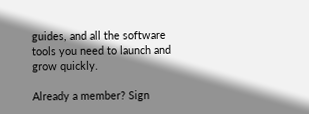guides, and all the software tools you need to launch and grow quickly.

Already a member? Sign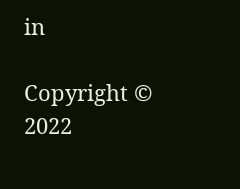in

Copyright © 2022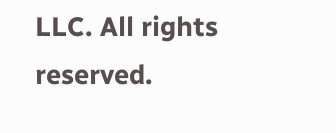LLC. All rights reserved.